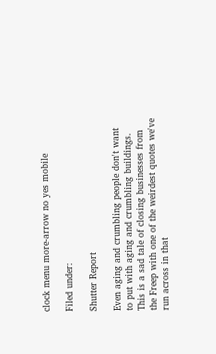clock menu more-arrow no yes mobile

Filed under:

Shutter Report

Even aging and crumbling people don't want to put with aging and crumbling buildings. This is a sad tale of closing businesses from the Freep with one of the weirdest quotes we've run across in that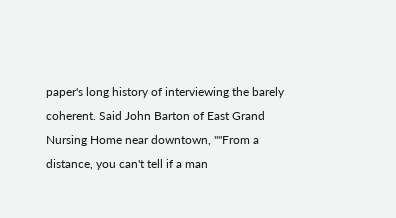paper's long history of interviewing the barely coherent. Said John Barton of East Grand Nursing Home near downtown, ""From a distance, you can't tell if a man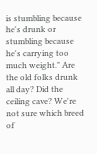is stumbling because he's drunk or stumbling because he's carrying too much weight." Are the old folks drunk all day? Did the ceiling cave? We're not sure which breed of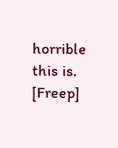horrible this is. [Freep]